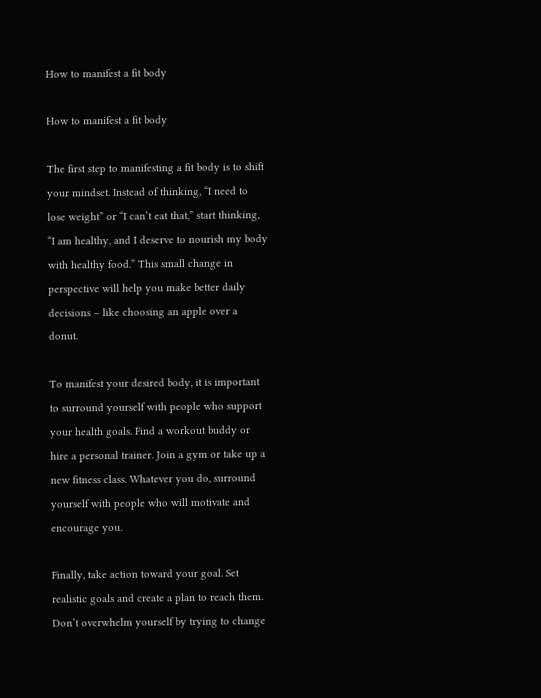How to manifest a fit body

How to manifest a fit body

The first step to manifesting a fit body is to shift your mindset. Instead of thinking, “I need to lose weight” or “I can’t eat that,” start thinking, “I am healthy, and I deserve to nourish my body with healthy food.” This small change in perspective will help you make better daily decisions – like choosing an apple over a donut.

To manifest your desired body, it is important to surround yourself with people who support your health goals. Find a workout buddy or hire a personal trainer. Join a gym or take up a new fitness class. Whatever you do, surround yourself with people who will motivate and encourage you.

Finally, take action toward your goal. Set realistic goals and create a plan to reach them. Don’t overwhelm yourself by trying to change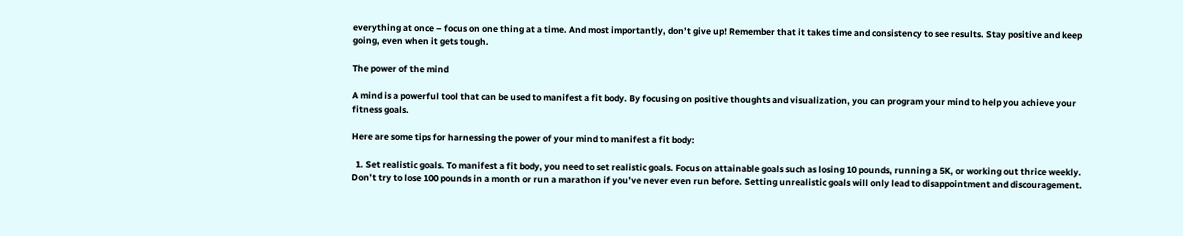everything at once – focus on one thing at a time. And most importantly, don’t give up! Remember that it takes time and consistency to see results. Stay positive and keep going, even when it gets tough.

The power of the mind

A mind is a powerful tool that can be used to manifest a fit body. By focusing on positive thoughts and visualization, you can program your mind to help you achieve your fitness goals.

Here are some tips for harnessing the power of your mind to manifest a fit body:

  1. Set realistic goals. To manifest a fit body, you need to set realistic goals. Focus on attainable goals such as losing 10 pounds, running a 5K, or working out thrice weekly. Don’t try to lose 100 pounds in a month or run a marathon if you’ve never even run before. Setting unrealistic goals will only lead to disappointment and discouragement.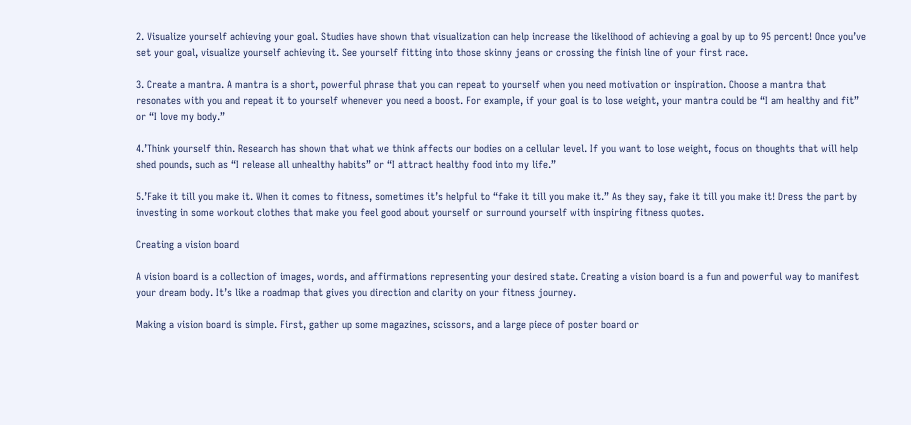2. Visualize yourself achieving your goal. Studies have shown that visualization can help increase the likelihood of achieving a goal by up to 95 percent! Once you’ve set your goal, visualize yourself achieving it. See yourself fitting into those skinny jeans or crossing the finish line of your first race.

3. Create a mantra. A mantra is a short, powerful phrase that you can repeat to yourself when you need motivation or inspiration. Choose a mantra that resonates with you and repeat it to yourself whenever you need a boost. For example, if your goal is to lose weight, your mantra could be “I am healthy and fit” or “I love my body.”

4.’Think yourself thin. Research has shown that what we think affects our bodies on a cellular level. If you want to lose weight, focus on thoughts that will help shed pounds, such as “I release all unhealthy habits” or “I attract healthy food into my life.”

5.’Fake it till you make it. When it comes to fitness, sometimes it’s helpful to “fake it till you make it.” As they say, fake it till you make it! Dress the part by investing in some workout clothes that make you feel good about yourself or surround yourself with inspiring fitness quotes.

Creating a vision board

A vision board is a collection of images, words, and affirmations representing your desired state. Creating a vision board is a fun and powerful way to manifest your dream body. It’s like a roadmap that gives you direction and clarity on your fitness journey.

Making a vision board is simple. First, gather up some magazines, scissors, and a large piece of poster board or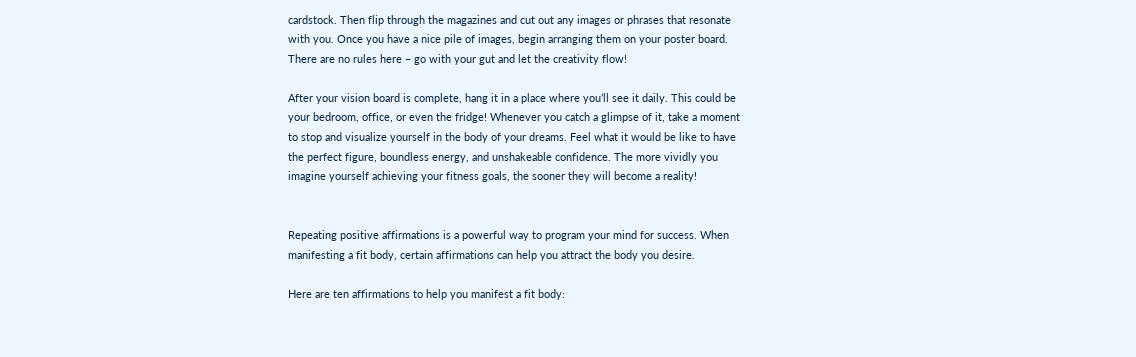cardstock. Then flip through the magazines and cut out any images or phrases that resonate with you. Once you have a nice pile of images, begin arranging them on your poster board. There are no rules here – go with your gut and let the creativity flow!

After your vision board is complete, hang it in a place where you’ll see it daily. This could be your bedroom, office, or even the fridge! Whenever you catch a glimpse of it, take a moment to stop and visualize yourself in the body of your dreams. Feel what it would be like to have the perfect figure, boundless energy, and unshakeable confidence. The more vividly you imagine yourself achieving your fitness goals, the sooner they will become a reality!


Repeating positive affirmations is a powerful way to program your mind for success. When manifesting a fit body, certain affirmations can help you attract the body you desire.

Here are ten affirmations to help you manifest a fit body: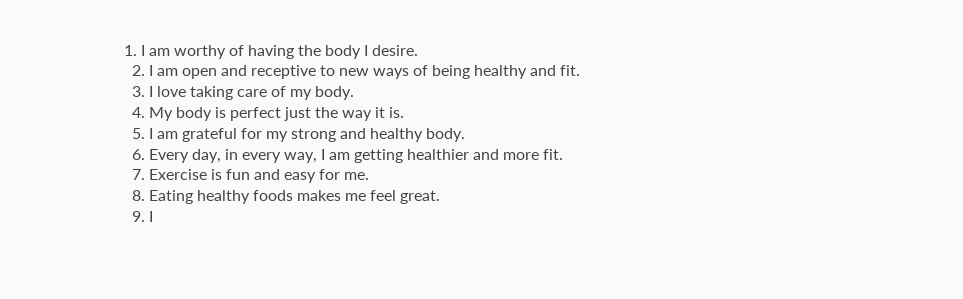1. I am worthy of having the body I desire.
  2. I am open and receptive to new ways of being healthy and fit.
  3. I love taking care of my body.
  4. My body is perfect just the way it is.
  5. I am grateful for my strong and healthy body.
  6. Every day, in every way, I am getting healthier and more fit.
  7. Exercise is fun and easy for me.
  8. Eating healthy foods makes me feel great.
  9. I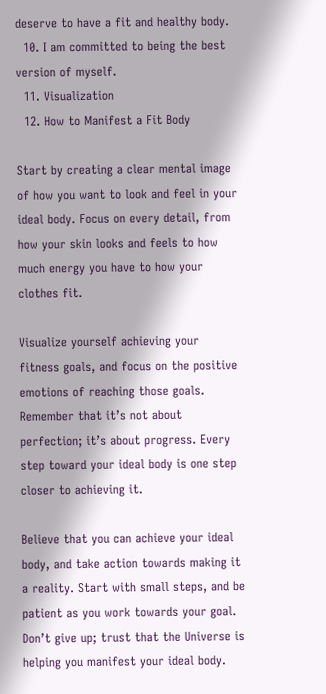deserve to have a fit and healthy body.
  10. I am committed to being the best version of myself.
  11. Visualization
  12. How to Manifest a Fit Body

Start by creating a clear mental image of how you want to look and feel in your ideal body. Focus on every detail, from how your skin looks and feels to how much energy you have to how your clothes fit.

Visualize yourself achieving your fitness goals, and focus on the positive emotions of reaching those goals. Remember that it’s not about perfection; it’s about progress. Every step toward your ideal body is one step closer to achieving it.

Believe that you can achieve your ideal body, and take action towards making it a reality. Start with small steps, and be patient as you work towards your goal. Don’t give up; trust that the Universe is helping you manifest your ideal body.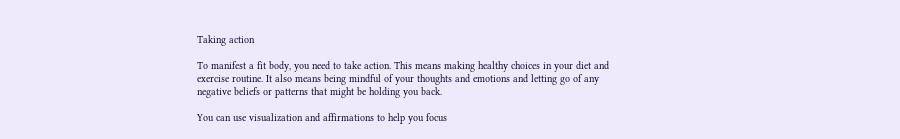Taking action

To manifest a fit body, you need to take action. This means making healthy choices in your diet and exercise routine. It also means being mindful of your thoughts and emotions and letting go of any negative beliefs or patterns that might be holding you back.

You can use visualization and affirmations to help you focus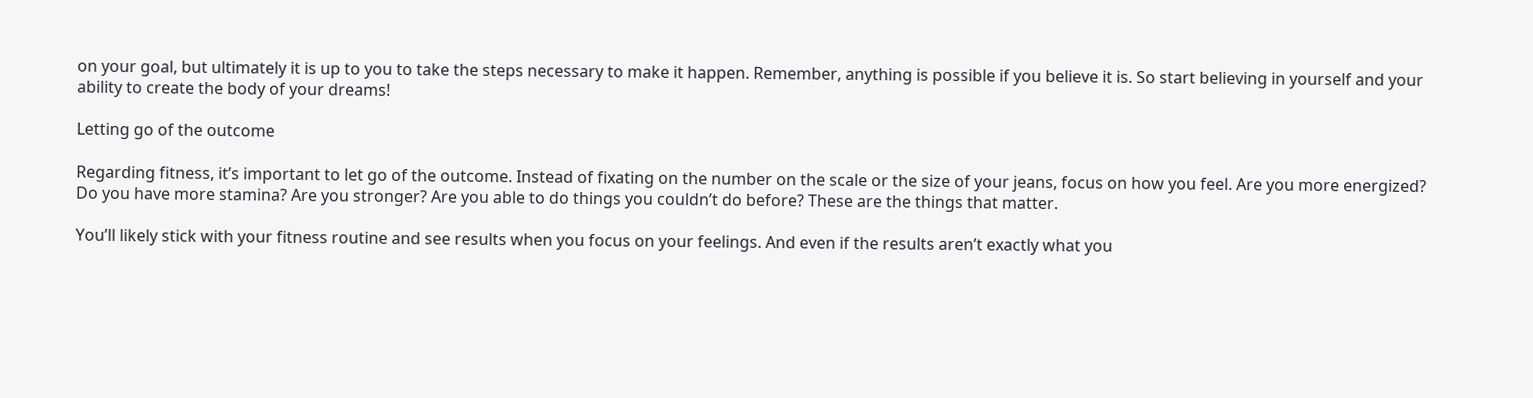on your goal, but ultimately it is up to you to take the steps necessary to make it happen. Remember, anything is possible if you believe it is. So start believing in yourself and your ability to create the body of your dreams!

Letting go of the outcome

Regarding fitness, it’s important to let go of the outcome. Instead of fixating on the number on the scale or the size of your jeans, focus on how you feel. Are you more energized? Do you have more stamina? Are you stronger? Are you able to do things you couldn’t do before? These are the things that matter.

You’ll likely stick with your fitness routine and see results when you focus on your feelings. And even if the results aren’t exactly what you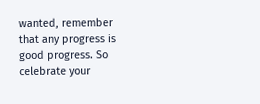wanted, remember that any progress is good progress. So celebrate your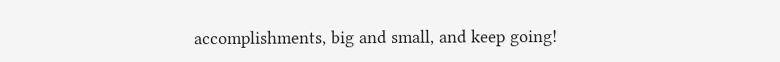accomplishments, big and small, and keep going!